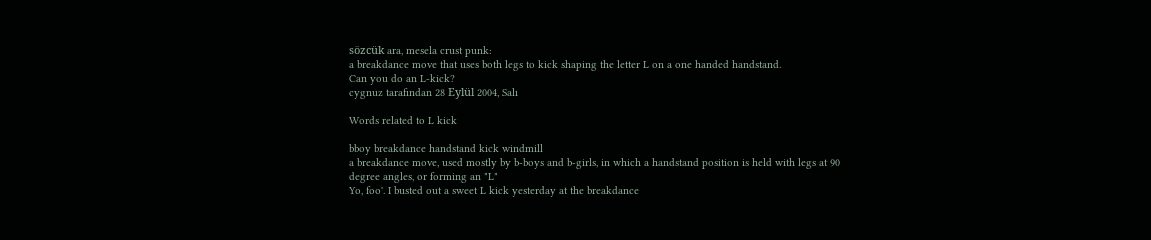sözcük ara, mesela crust punk:
a breakdance move that uses both legs to kick shaping the letter L on a one handed handstand.
Can you do an L-kick?
cygnuz tarafından 28 Eylül 2004, Salı

Words related to L kick

bboy breakdance handstand kick windmill
a breakdance move, used mostly by b-boys and b-girls, in which a handstand position is held with legs at 90 degree angles, or forming an "L"
Yo, foo'. I busted out a sweet L kick yesterday at the breakdance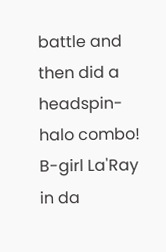battle and then did a headspin-halo combo!
B-girl La'Ray in da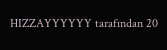HIZZAYYYYYY tarafından 20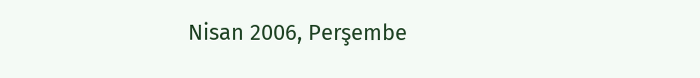Nisan 2006, Perşembe